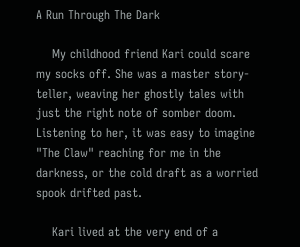A Run Through The Dark

    My childhood friend Kari could scare my socks off. She was a master story-teller, weaving her ghostly tales with just the right note of somber doom. Listening to her, it was easy to imagine "The Claw" reaching for me in the darkness, or the cold draft as a worried spook drifted past.

    Kari lived at the very end of a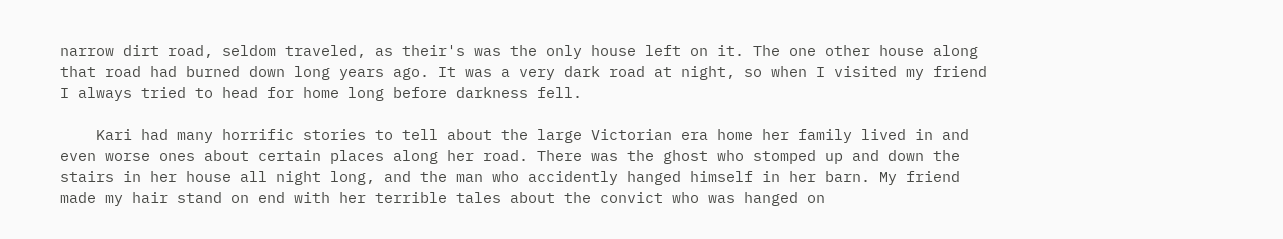narrow dirt road, seldom traveled, as their's was the only house left on it. The one other house along that road had burned down long years ago. It was a very dark road at night, so when I visited my friend I always tried to head for home long before darkness fell.

    Kari had many horrific stories to tell about the large Victorian era home her family lived in and even worse ones about certain places along her road. There was the ghost who stomped up and down the stairs in her house all night long, and the man who accidently hanged himself in her barn. My friend made my hair stand on end with her terrible tales about the convict who was hanged on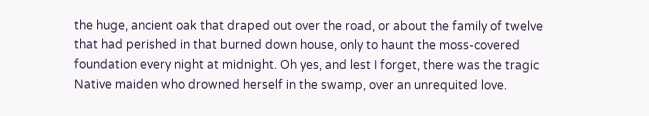the huge, ancient oak that draped out over the road, or about the family of twelve that had perished in that burned down house, only to haunt the moss-covered foundation every night at midnight. Oh yes, and lest I forget, there was the tragic Native maiden who drowned herself in the swamp, over an unrequited love.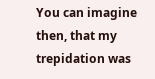You can imagine then, that my trepidation was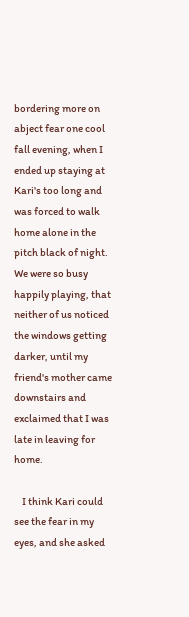bordering more on abject fear one cool fall evening, when I ended up staying at Kari's too long and was forced to walk home alone in the pitch black of night. We were so busy happily playing, that neither of us noticed the windows getting darker, until my friend's mother came downstairs and exclaimed that I was late in leaving for home.

    I think Kari could see the fear in my eyes, and she asked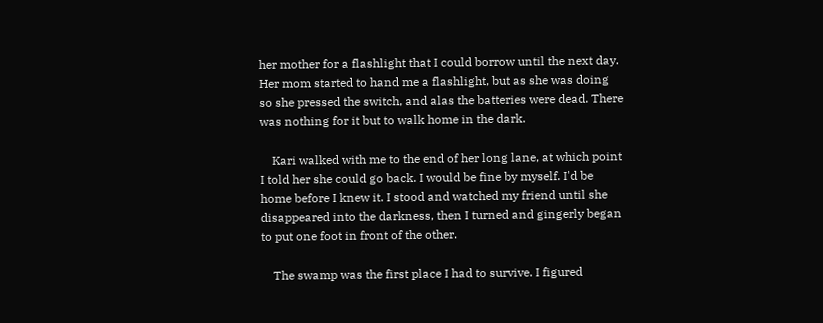her mother for a flashlight that I could borrow until the next day. Her mom started to hand me a flashlight, but as she was doing so she pressed the switch, and alas the batteries were dead. There was nothing for it but to walk home in the dark.

    Kari walked with me to the end of her long lane, at which point I told her she could go back. I would be fine by myself. I'd be home before I knew it. I stood and watched my friend until she disappeared into the darkness, then I turned and gingerly began to put one foot in front of the other.

    The swamp was the first place I had to survive. I figured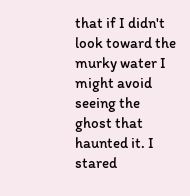that if I didn't look toward the murky water I might avoid seeing the ghost that haunted it. I stared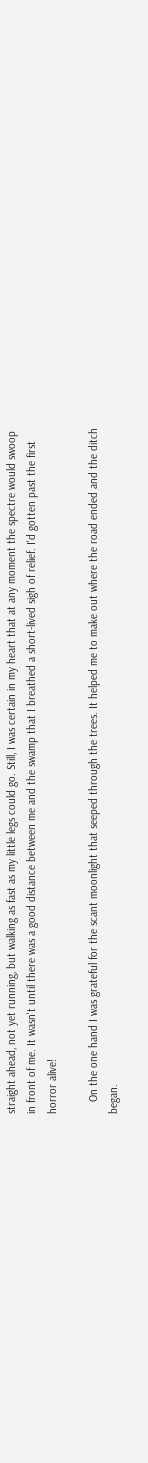straight ahead, not yet running, but walking as fast as my little legs could go. Still, I was certain in my heart that at any moment the spectre would swoop in front of me. It wasn't until there was a good distance between me and the swamp that I breathed a short-lived sigh of relief. I'd gotten past the first horror alive!

    On the one hand I was grateful for the scant moonlight that seeped through the trees. It helped me to make out where the road ended and the ditch began.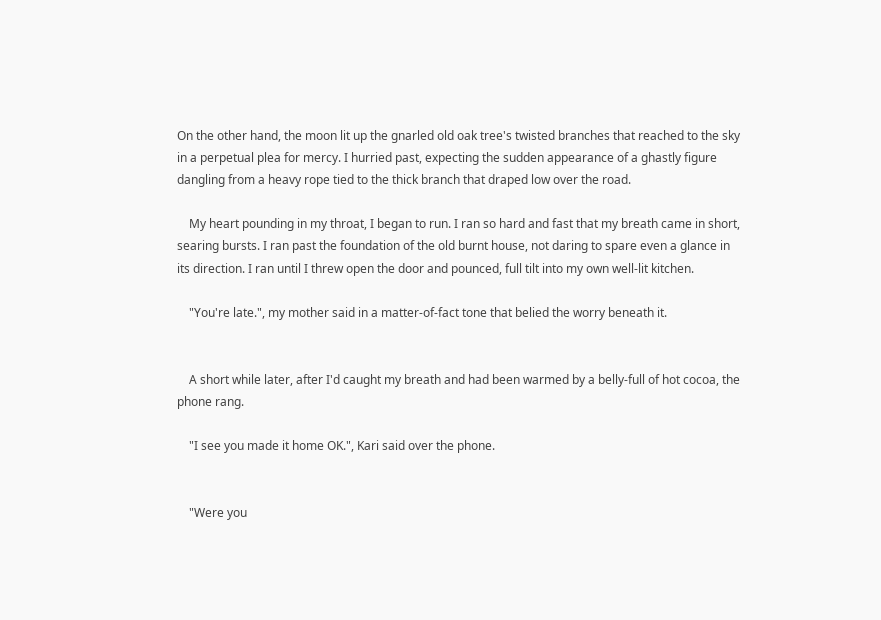On the other hand, the moon lit up the gnarled old oak tree's twisted branches that reached to the sky in a perpetual plea for mercy. I hurried past, expecting the sudden appearance of a ghastly figure dangling from a heavy rope tied to the thick branch that draped low over the road.

    My heart pounding in my throat, I began to run. I ran so hard and fast that my breath came in short, searing bursts. I ran past the foundation of the old burnt house, not daring to spare even a glance in its direction. I ran until I threw open the door and pounced, full tilt into my own well-lit kitchen.

    "You're late.", my mother said in a matter-of-fact tone that belied the worry beneath it.


    A short while later, after I'd caught my breath and had been warmed by a belly-full of hot cocoa, the phone rang.

    "I see you made it home OK.", Kari said over the phone.


    "Were you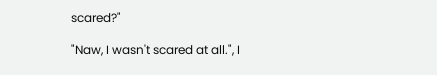scared?"

"Naw, I wasn't scared at all.", I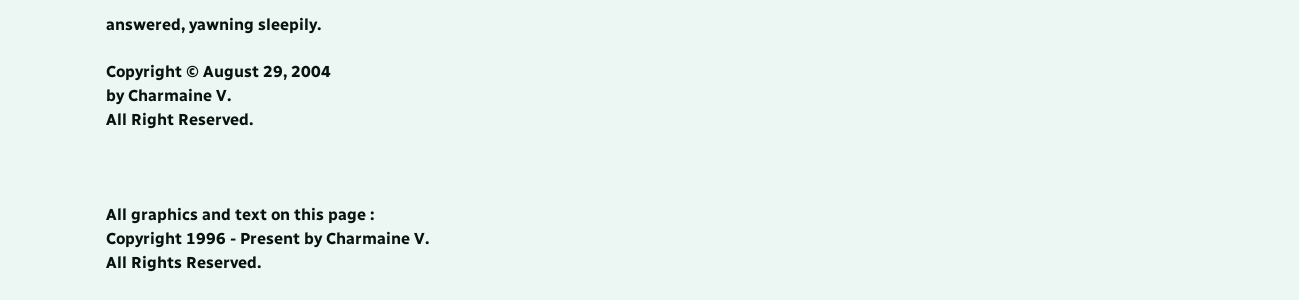answered, yawning sleepily.

Copyright © August 29, 2004
by Charmaine V.
All Right Reserved.



All graphics and text on this page :
Copyright 1996 - Present by Charmaine V.
All Rights Reserved.